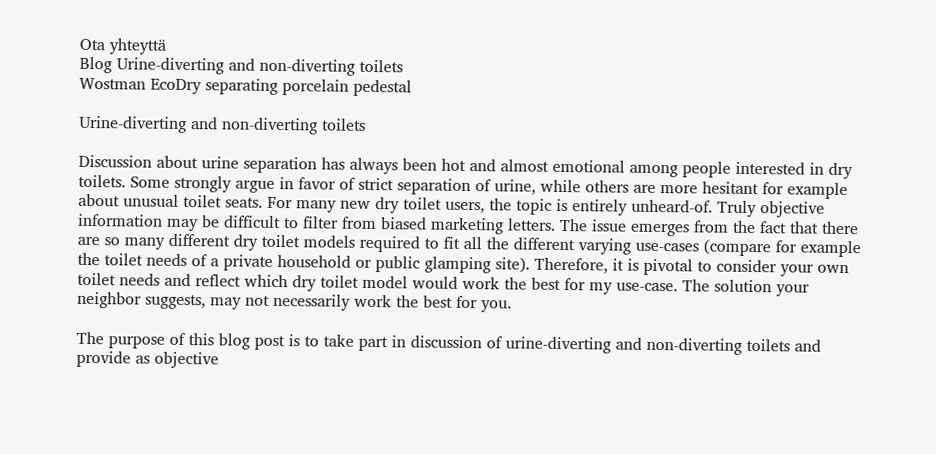Ota yhteyttä
Blog Urine-diverting and non-diverting toilets
Wostman EcoDry separating porcelain pedestal

Urine-diverting and non-diverting toilets

Discussion about urine separation has always been hot and almost emotional among people interested in dry toilets. Some strongly argue in favor of strict separation of urine, while others are more hesitant for example about unusual toilet seats. For many new dry toilet users, the topic is entirely unheard-of. Truly objective information may be difficult to filter from biased marketing letters. The issue emerges from the fact that there are so many different dry toilet models required to fit all the different varying use-cases (compare for example the toilet needs of a private household or public glamping site). Therefore, it is pivotal to consider your own toilet needs and reflect which dry toilet model would work the best for my use-case. The solution your neighbor suggests, may not necessarily work the best for you.

The purpose of this blog post is to take part in discussion of urine-diverting and non-diverting toilets and provide as objective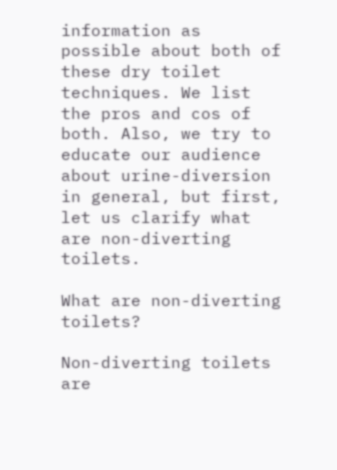information as possible about both of these dry toilet techniques. We list the pros and cos of both. Also, we try to educate our audience about urine-diversion in general, but first, let us clarify what are non-diverting toilets.

What are non-diverting toilets?

Non-diverting toilets are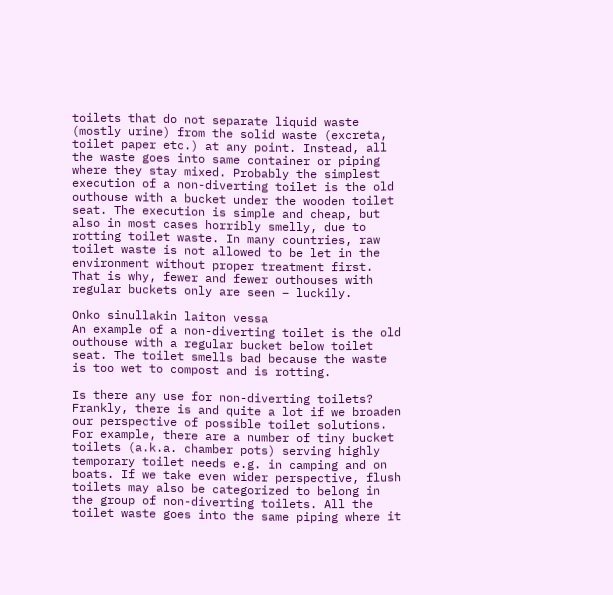toilets that do not separate liquid waste (mostly urine) from the solid waste (excreta, toilet paper etc.) at any point. Instead, all the waste goes into same container or piping where they stay mixed. Probably the simplest execution of a non-diverting toilet is the old outhouse with a bucket under the wooden toilet seat. The execution is simple and cheap, but also in most cases horribly smelly, due to rotting toilet waste. In many countries, raw toilet waste is not allowed to be let in the environment without proper treatment first. That is why, fewer and fewer outhouses with regular buckets only are seen – luckily.

Onko sinullakin laiton vessa
An example of a non-diverting toilet is the old outhouse with a regular bucket below toilet seat. The toilet smells bad because the waste is too wet to compost and is rotting.

Is there any use for non-diverting toilets? Frankly, there is and quite a lot if we broaden our perspective of possible toilet solutions. For example, there are a number of tiny bucket toilets (a.k.a. chamber pots) serving highly temporary toilet needs e.g. in camping and on boats. If we take even wider perspective, flush toilets may also be categorized to belong in the group of non-diverting toilets. All the toilet waste goes into the same piping where it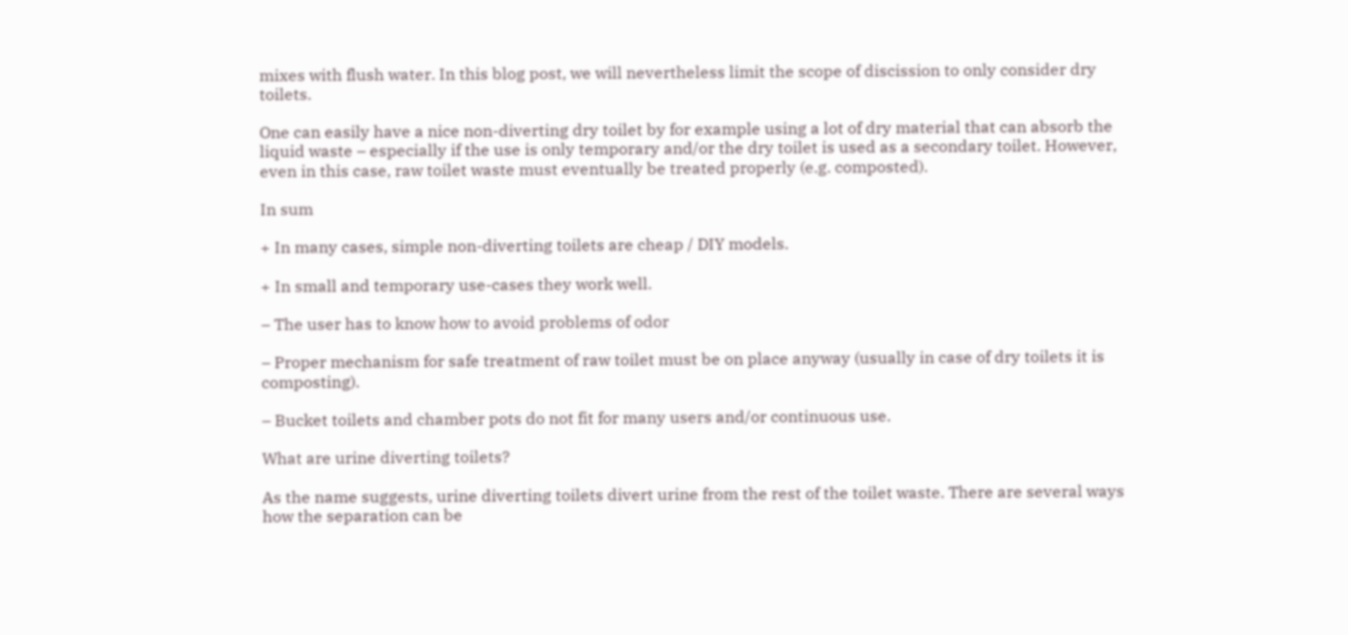mixes with flush water. In this blog post, we will nevertheless limit the scope of discission to only consider dry toilets.

One can easily have a nice non-diverting dry toilet by for example using a lot of dry material that can absorb the liquid waste – especially if the use is only temporary and/or the dry toilet is used as a secondary toilet. However, even in this case, raw toilet waste must eventually be treated properly (e.g. composted).

In sum

+ In many cases, simple non-diverting toilets are cheap / DIY models.

+ In small and temporary use-cases they work well.

– The user has to know how to avoid problems of odor

– Proper mechanism for safe treatment of raw toilet must be on place anyway (usually in case of dry toilets it is composting).

– Bucket toilets and chamber pots do not fit for many users and/or continuous use.

What are urine diverting toilets?

As the name suggests, urine diverting toilets divert urine from the rest of the toilet waste. There are several ways how the separation can be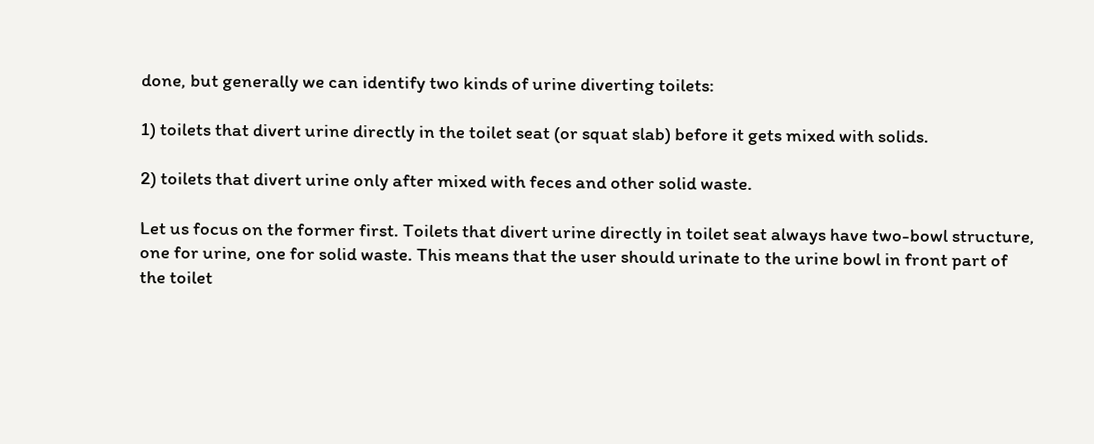done, but generally we can identify two kinds of urine diverting toilets:

1) toilets that divert urine directly in the toilet seat (or squat slab) before it gets mixed with solids.

2) toilets that divert urine only after mixed with feces and other solid waste.

Let us focus on the former first. Toilets that divert urine directly in toilet seat always have two-bowl structure, one for urine, one for solid waste. This means that the user should urinate to the urine bowl in front part of the toilet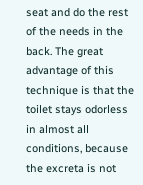seat and do the rest of the needs in the back. The great advantage of this technique is that the toilet stays odorless in almost all conditions, because the excreta is not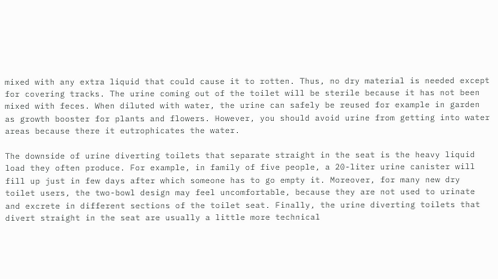mixed with any extra liquid that could cause it to rotten. Thus, no dry material is needed except for covering tracks. The urine coming out of the toilet will be sterile because it has not been mixed with feces. When diluted with water, the urine can safely be reused for example in garden as growth booster for plants and flowers. However, you should avoid urine from getting into water areas because there it eutrophicates the water.

The downside of urine diverting toilets that separate straight in the seat is the heavy liquid load they often produce. For example, in family of five people, a 20-liter urine canister will fill up just in few days after which someone has to go empty it. Moreover, for many new dry toilet users, the two-bowl design may feel uncomfortable, because they are not used to urinate and excrete in different sections of the toilet seat. Finally, the urine diverting toilets that divert straight in the seat are usually a little more technical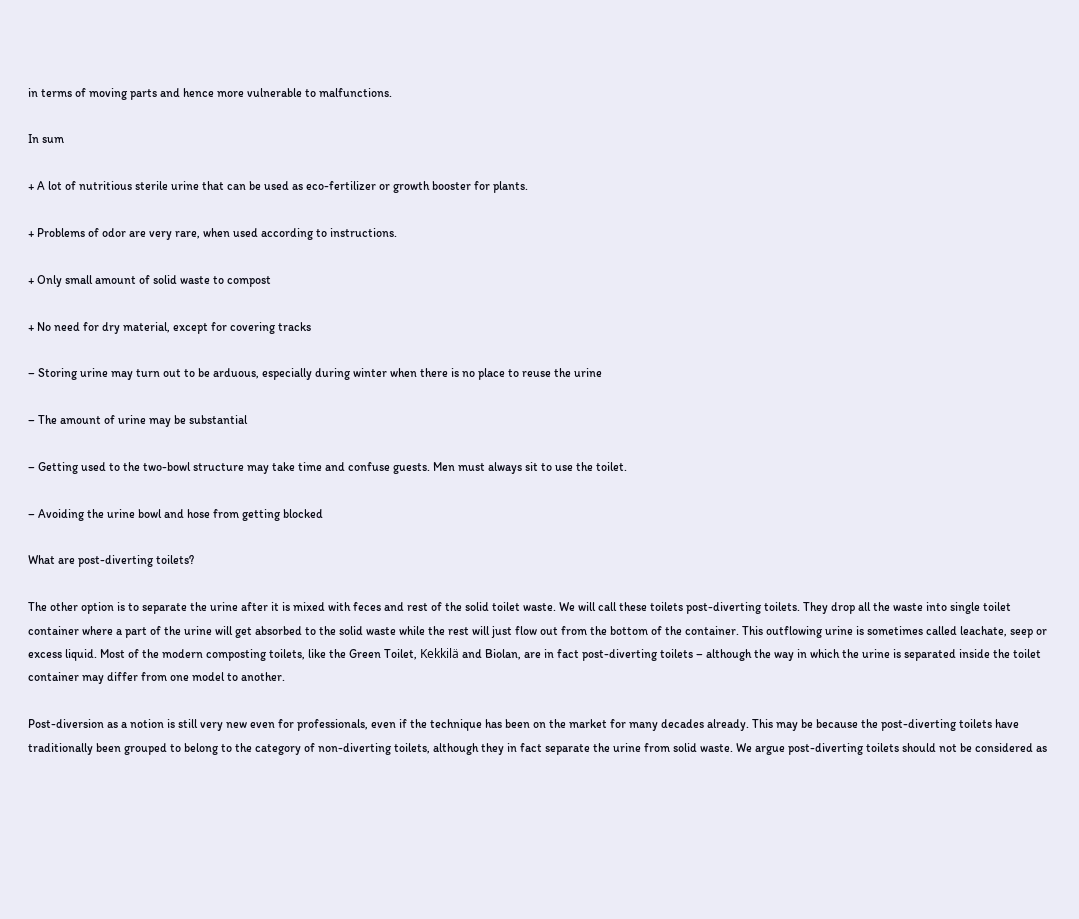in terms of moving parts and hence more vulnerable to malfunctions.

In sum

+ A lot of nutritious sterile urine that can be used as eco-fertilizer or growth booster for plants.

+ Problems of odor are very rare, when used according to instructions.

+ Only small amount of solid waste to compost

+ No need for dry material, except for covering tracks

– Storing urine may turn out to be arduous, especially during winter when there is no place to reuse the urine

– The amount of urine may be substantial

– Getting used to the two-bowl structure may take time and confuse guests. Men must always sit to use the toilet.

– Avoiding the urine bowl and hose from getting blocked

What are post-diverting toilets?

The other option is to separate the urine after it is mixed with feces and rest of the solid toilet waste. We will call these toilets post-diverting toilets. They drop all the waste into single toilet container where a part of the urine will get absorbed to the solid waste while the rest will just flow out from the bottom of the container. This outflowing urine is sometimes called leachate, seep or excess liquid. Most of the modern composting toilets, like the Green Toilet, Kekkilä and Biolan, are in fact post-diverting toilets – although the way in which the urine is separated inside the toilet container may differ from one model to another.

Post-diversion as a notion is still very new even for professionals, even if the technique has been on the market for many decades already. This may be because the post-diverting toilets have traditionally been grouped to belong to the category of non-diverting toilets, although they in fact separate the urine from solid waste. We argue post-diverting toilets should not be considered as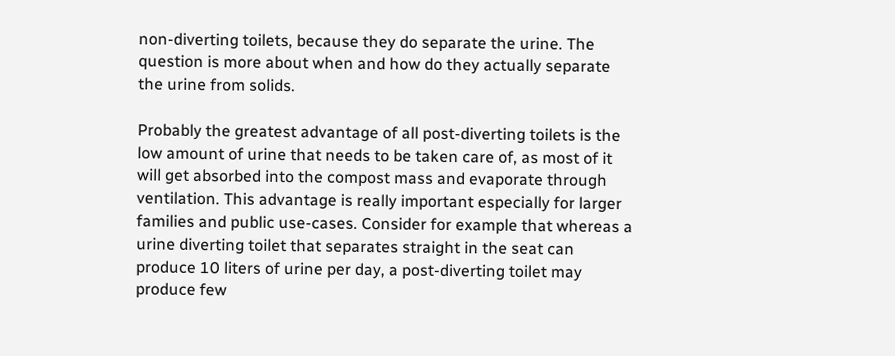non-diverting toilets, because they do separate the urine. The question is more about when and how do they actually separate the urine from solids.

Probably the greatest advantage of all post-diverting toilets is the low amount of urine that needs to be taken care of, as most of it will get absorbed into the compost mass and evaporate through ventilation. This advantage is really important especially for larger families and public use-cases. Consider for example that whereas a urine diverting toilet that separates straight in the seat can produce 10 liters of urine per day, a post-diverting toilet may produce few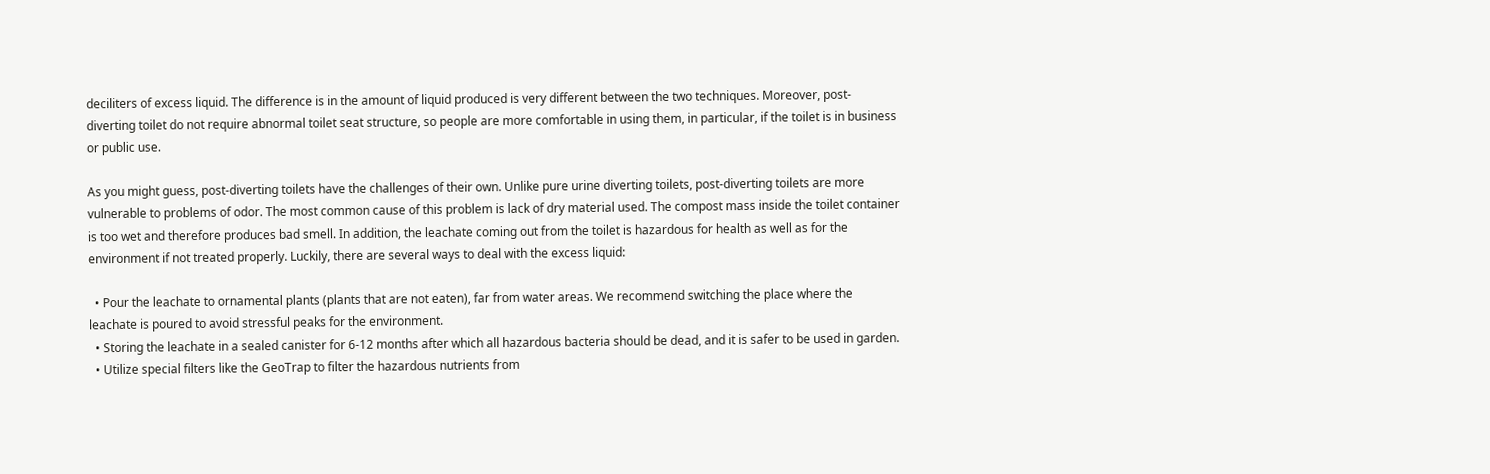deciliters of excess liquid. The difference is in the amount of liquid produced is very different between the two techniques. Moreover, post-diverting toilet do not require abnormal toilet seat structure, so people are more comfortable in using them, in particular, if the toilet is in business or public use.

As you might guess, post-diverting toilets have the challenges of their own. Unlike pure urine diverting toilets, post-diverting toilets are more vulnerable to problems of odor. The most common cause of this problem is lack of dry material used. The compost mass inside the toilet container is too wet and therefore produces bad smell. In addition, the leachate coming out from the toilet is hazardous for health as well as for the environment if not treated properly. Luckily, there are several ways to deal with the excess liquid:

  • Pour the leachate to ornamental plants (plants that are not eaten), far from water areas. We recommend switching the place where the leachate is poured to avoid stressful peaks for the environment.
  • Storing the leachate in a sealed canister for 6-12 months after which all hazardous bacteria should be dead, and it is safer to be used in garden.
  • Utilize special filters like the GeoTrap to filter the hazardous nutrients from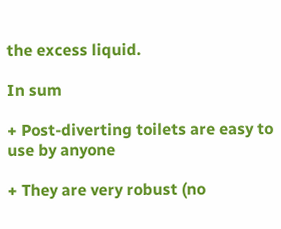the excess liquid.

In sum

+ Post-diverting toilets are easy to use by anyone

+ They are very robust (no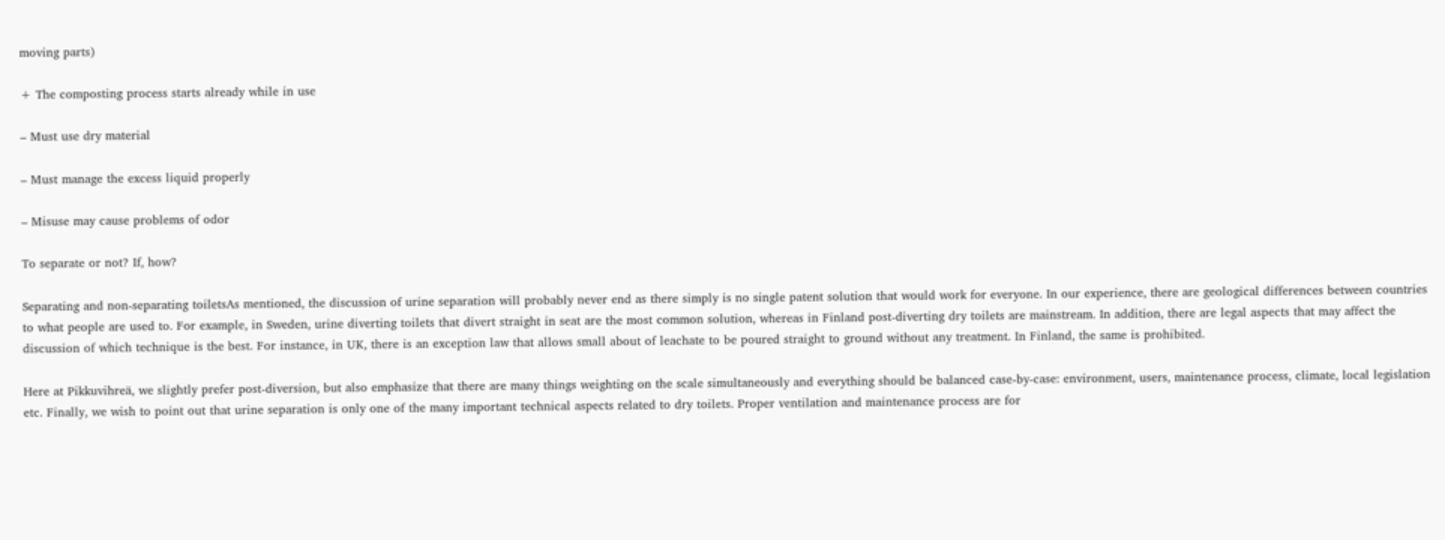moving parts)

+ The composting process starts already while in use

– Must use dry material

– Must manage the excess liquid properly

– Misuse may cause problems of odor

To separate or not? If, how?

Separating and non-separating toiletsAs mentioned, the discussion of urine separation will probably never end as there simply is no single patent solution that would work for everyone. In our experience, there are geological differences between countries to what people are used to. For example, in Sweden, urine diverting toilets that divert straight in seat are the most common solution, whereas in Finland post-diverting dry toilets are mainstream. In addition, there are legal aspects that may affect the discussion of which technique is the best. For instance, in UK, there is an exception law that allows small about of leachate to be poured straight to ground without any treatment. In Finland, the same is prohibited.

Here at Pikkuvihreä, we slightly prefer post-diversion, but also emphasize that there are many things weighting on the scale simultaneously and everything should be balanced case-by-case: environment, users, maintenance process, climate, local legislation etc. Finally, we wish to point out that urine separation is only one of the many important technical aspects related to dry toilets. Proper ventilation and maintenance process are for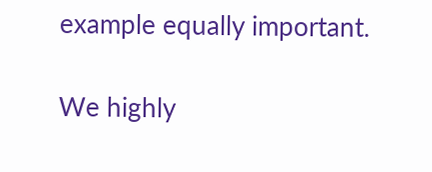example equally important.

We highly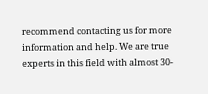recommend contacting us for more information and help. We are true experts in this field with almost 30-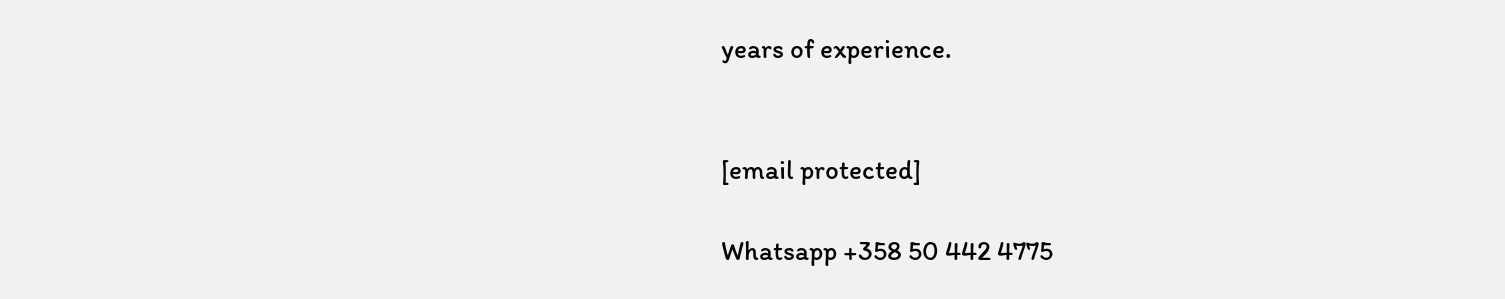years of experience.


[email protected]

Whatsapp +358 50 442 4775